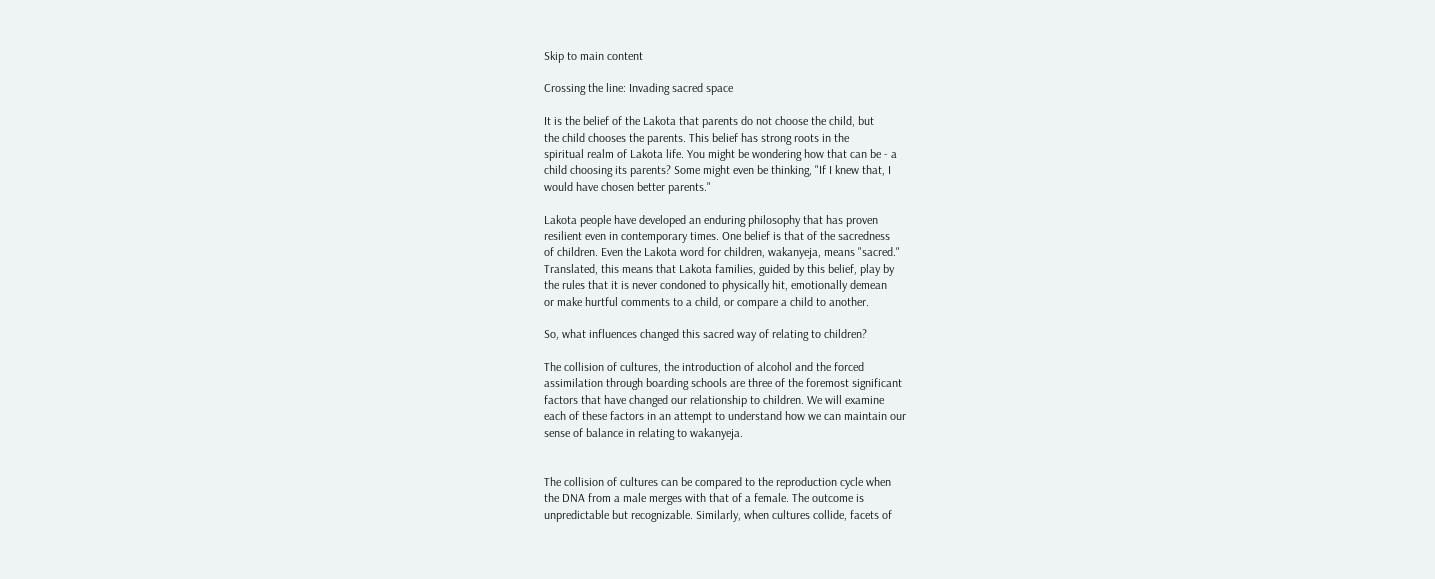Skip to main content

Crossing the line: Invading sacred space

It is the belief of the Lakota that parents do not choose the child, but
the child chooses the parents. This belief has strong roots in the
spiritual realm of Lakota life. You might be wondering how that can be - a
child choosing its parents? Some might even be thinking, "If I knew that, I
would have chosen better parents."

Lakota people have developed an enduring philosophy that has proven
resilient even in contemporary times. One belief is that of the sacredness
of children. Even the Lakota word for children, wakanyeja, means "sacred."
Translated, this means that Lakota families, guided by this belief, play by
the rules that it is never condoned to physically hit, emotionally demean
or make hurtful comments to a child, or compare a child to another.

So, what influences changed this sacred way of relating to children?

The collision of cultures, the introduction of alcohol and the forced
assimilation through boarding schools are three of the foremost significant
factors that have changed our relationship to children. We will examine
each of these factors in an attempt to understand how we can maintain our
sense of balance in relating to wakanyeja.


The collision of cultures can be compared to the reproduction cycle when
the DNA from a male merges with that of a female. The outcome is
unpredictable but recognizable. Similarly, when cultures collide, facets of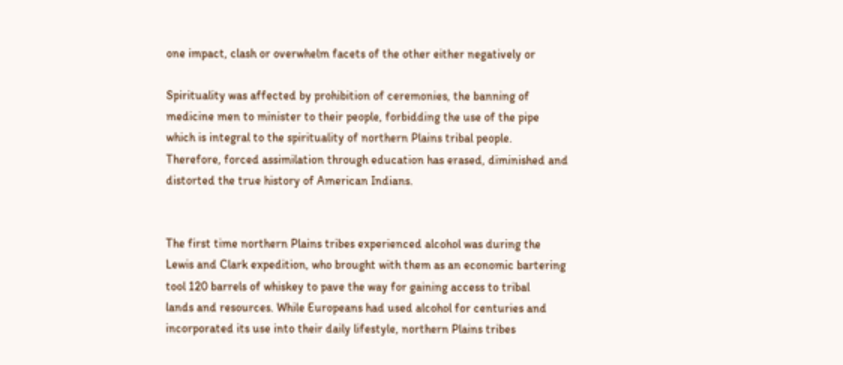one impact, clash or overwhelm facets of the other either negatively or

Spirituality was affected by prohibition of ceremonies, the banning of
medicine men to minister to their people, forbidding the use of the pipe
which is integral to the spirituality of northern Plains tribal people.
Therefore, forced assimilation through education has erased, diminished and
distorted the true history of American Indians.


The first time northern Plains tribes experienced alcohol was during the
Lewis and Clark expedition, who brought with them as an economic bartering
tool 120 barrels of whiskey to pave the way for gaining access to tribal
lands and resources. While Europeans had used alcohol for centuries and
incorporated its use into their daily lifestyle, northern Plains tribes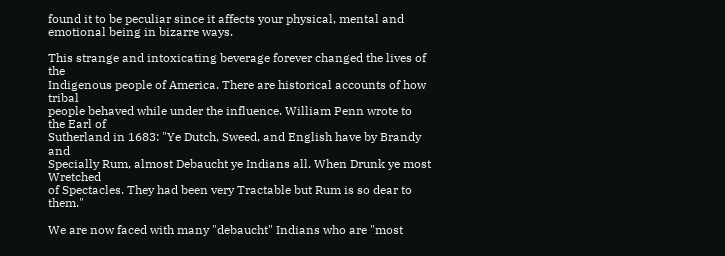found it to be peculiar since it affects your physical, mental and
emotional being in bizarre ways.

This strange and intoxicating beverage forever changed the lives of the
Indigenous people of America. There are historical accounts of how tribal
people behaved while under the influence. William Penn wrote to the Earl of
Sutherland in 1683: "Ye Dutch, Sweed, and English have by Brandy and
Specially Rum, almost Debaucht ye Indians all. When Drunk ye most Wretched
of Spectacles. They had been very Tractable but Rum is so dear to them."

We are now faced with many "debaucht" Indians who are "most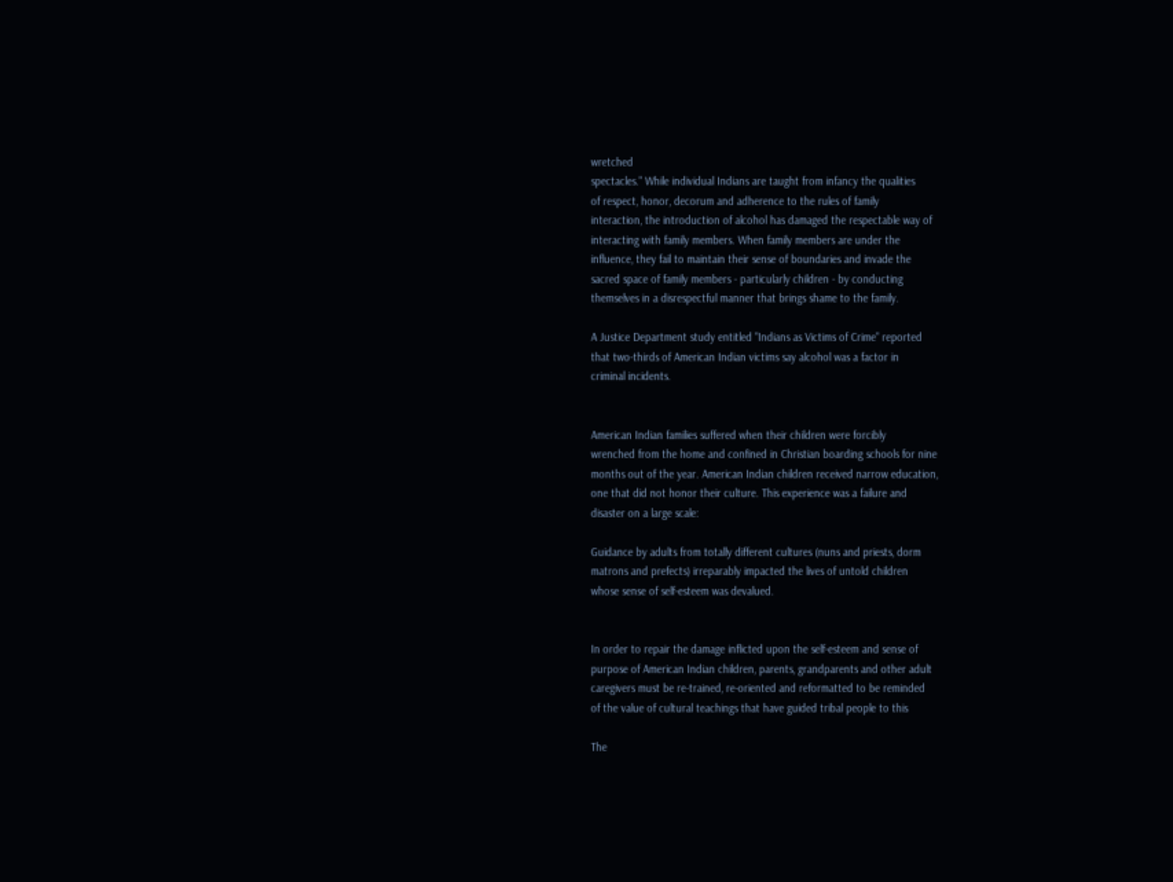wretched
spectacles." While individual Indians are taught from infancy the qualities
of respect, honor, decorum and adherence to the rules of family
interaction, the introduction of alcohol has damaged the respectable way of
interacting with family members. When family members are under the
influence, they fail to maintain their sense of boundaries and invade the
sacred space of family members - particularly children - by conducting
themselves in a disrespectful manner that brings shame to the family.

A Justice Department study entitled "Indians as Victims of Crime" reported
that two-thirds of American Indian victims say alcohol was a factor in
criminal incidents.


American Indian families suffered when their children were forcibly
wrenched from the home and confined in Christian boarding schools for nine
months out of the year. American Indian children received narrow education,
one that did not honor their culture. This experience was a failure and
disaster on a large scale:

Guidance by adults from totally different cultures (nuns and priests, dorm
matrons and prefects) irreparably impacted the lives of untold children
whose sense of self-esteem was devalued.


In order to repair the damage inflicted upon the self-esteem and sense of
purpose of American Indian children, parents, grandparents and other adult
caregivers must be re-trained, re-oriented and reformatted to be reminded
of the value of cultural teachings that have guided tribal people to this

The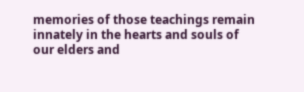memories of those teachings remain innately in the hearts and souls of
our elders and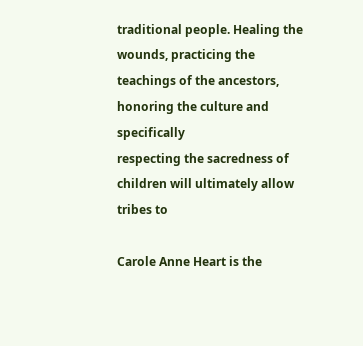traditional people. Healing the wounds, practicing the
teachings of the ancestors, honoring the culture and specifically
respecting the sacredness of children will ultimately allow tribes to

Carole Anne Heart is the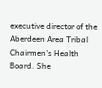executive director of the Aberdeen Area Tribal
Chairmen's Health Board. She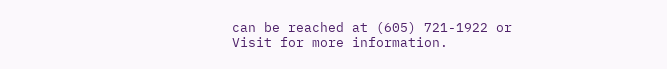can be reached at (605) 721-1922 or Visit for more information.